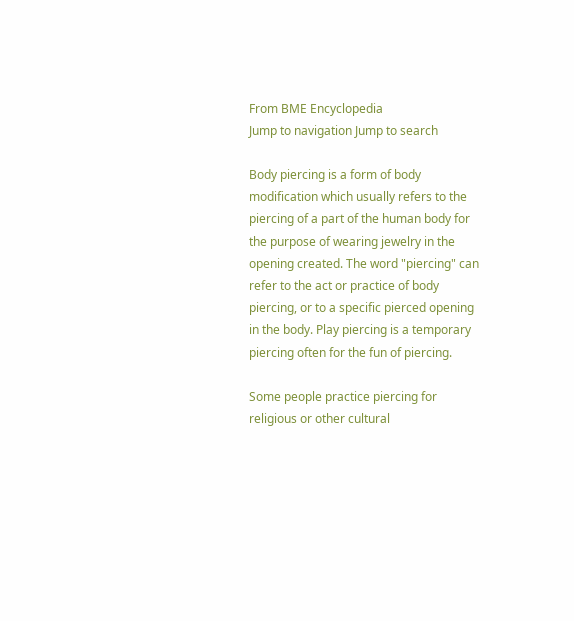From BME Encyclopedia
Jump to navigation Jump to search

Body piercing is a form of body modification which usually refers to the piercing of a part of the human body for the purpose of wearing jewelry in the opening created. The word "piercing" can refer to the act or practice of body piercing, or to a specific pierced opening in the body. Play piercing is a temporary piercing often for the fun of piercing.

Some people practice piercing for religious or other cultural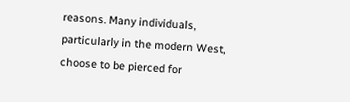reasons. Many individuals, particularly in the modern West, choose to be pierced for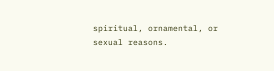spiritual, ornamental, or sexual reasons.